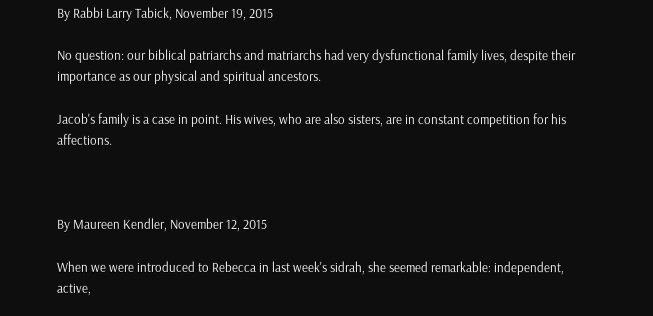By Rabbi Larry Tabick, November 19, 2015

No question: our biblical patriarchs and matriarchs had very dysfunctional family lives, despite their importance as our physical and spiritual ancestors.

Jacob's family is a case in point. His wives, who are also sisters, are in constant competition for his affections.



By Maureen Kendler, November 12, 2015

When we were introduced to Rebecca in last week's sidrah, she seemed remarkable: independent, active,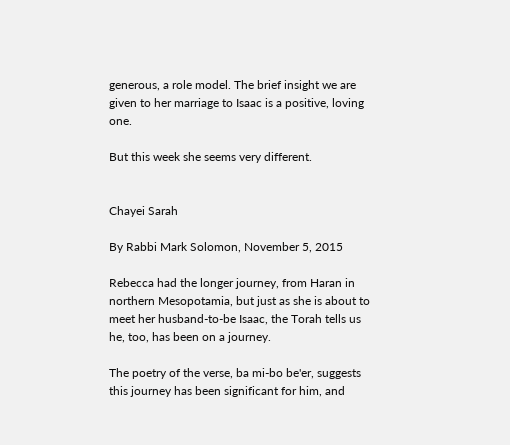generous, a role model. The brief insight we are given to her marriage to Isaac is a positive, loving one.

But this week she seems very different.


Chayei Sarah

By Rabbi Mark Solomon, November 5, 2015

Rebecca had the longer journey, from Haran in northern Mesopotamia, but just as she is about to meet her husband-to-be Isaac, the Torah tells us he, too, has been on a journey.

The poetry of the verse, ba mi-bo be'er, suggests this journey has been significant for him, and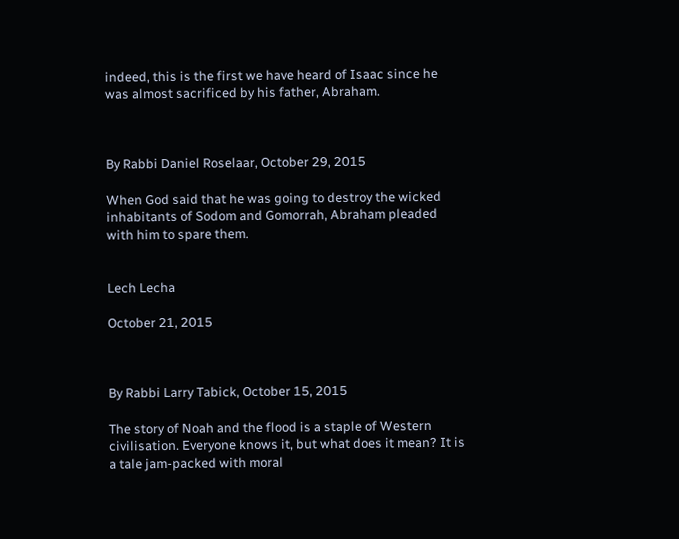indeed, this is the first we have heard of Isaac since he was almost sacrificed by his father, Abraham.



By Rabbi Daniel Roselaar, October 29, 2015

When God said that he was going to destroy the wicked inhabitants of Sodom and Gomorrah, Abraham pleaded with him to spare them.


Lech Lecha

October 21, 2015



By Rabbi Larry Tabick, October 15, 2015

The story of Noah and the flood is a staple of Western civilisation. Everyone knows it, but what does it mean? It is a tale jam-packed with moral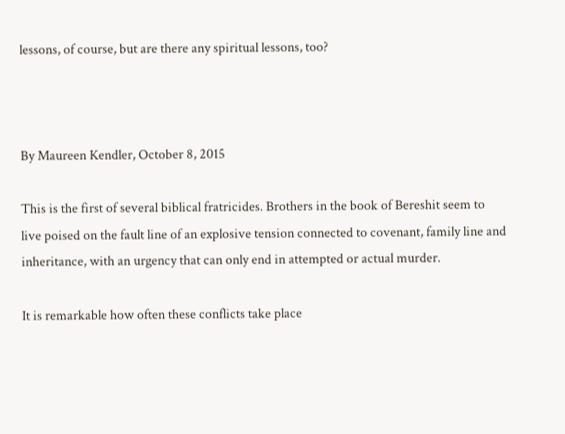lessons, of course, but are there any spiritual lessons, too?



By Maureen Kendler, October 8, 2015

This is the first of several biblical fratricides. Brothers in the book of Bereshit seem to live poised on the fault line of an explosive tension connected to covenant, family line and inheritance, with an urgency that can only end in attempted or actual murder.

It is remarkable how often these conflicts take place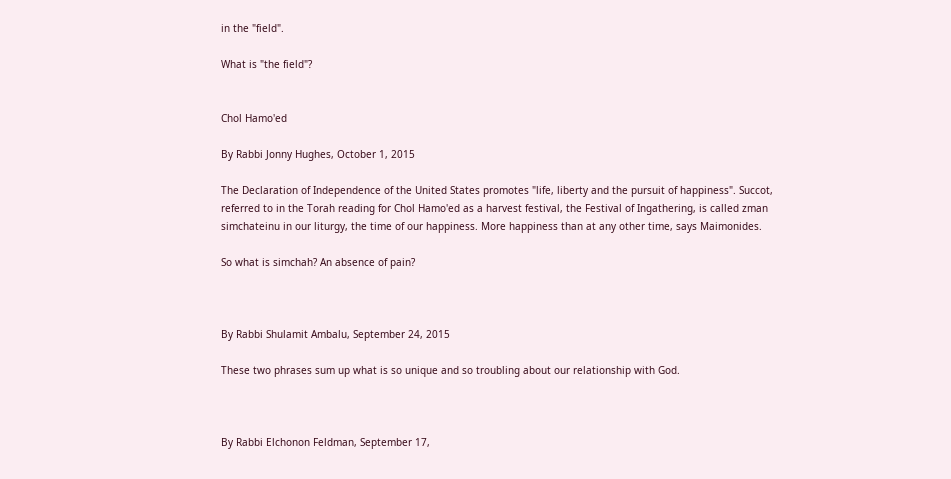in the "field".

What is "the field"?


Chol Hamo'ed

By Rabbi Jonny Hughes, October 1, 2015

The Declaration of Independence of the United States promotes "life, liberty and the pursuit of happiness". Succot, referred to in the Torah reading for Chol Hamo'ed as a harvest festival, the Festival of Ingathering, is called zman simchateinu in our liturgy, the time of our happiness. More happiness than at any other time, says Maimonides.

So what is simchah? An absence of pain?



By Rabbi Shulamit Ambalu, September 24, 2015

These two phrases sum up what is so unique and so troubling about our relationship with God.



By Rabbi Elchonon Feldman, September 17,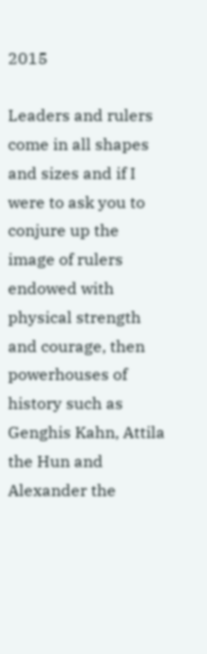2015

Leaders and rulers come in all shapes and sizes and if I were to ask you to conjure up the image of rulers endowed with physical strength and courage, then powerhouses of history such as Genghis Kahn, Attila the Hun and Alexander the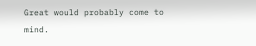Great would probably come to mind.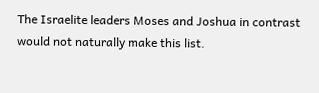The Israelite leaders Moses and Joshua in contrast would not naturally make this list.